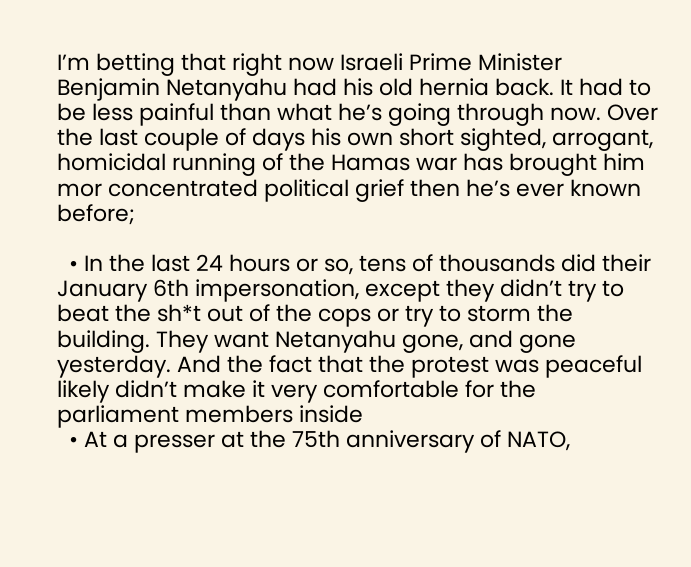I’m betting that right now Israeli Prime Minister Benjamin Netanyahu had his old hernia back. It had to be less painful than what he’s going through now. Over the last couple of days his own short sighted, arrogant, homicidal running of the Hamas war has brought him mor concentrated political grief then he’s ever known before;

  • In the last 24 hours or so, tens of thousands did their January 6th impersonation, except they didn’t try to beat the sh*t out of the cops or try to storm the building. They want Netanyahu gone, and gone yesterday. And the fact that the protest was peaceful likely didn’t make it very comfortable for the parliament members inside
  • At a presser at the 75th anniversary of NATO,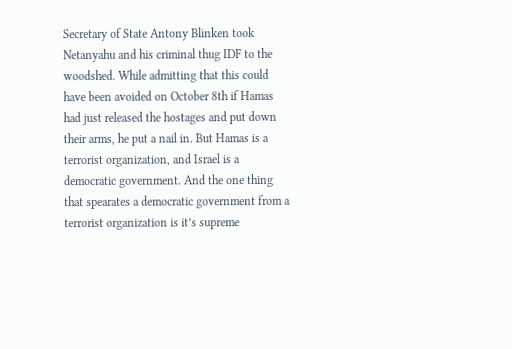Secretary of State Antony Blinken took Netanyahu and his criminal thug IDF to the woodshed. While admitting that this could have been avoided on October 8th if Hamas had just released the hostages and put down their arms, he put a nail in. But Hamas is a terrorist organization, and Israel is a democratic government. And the one thing that spearates a democratic government from a terrorist organization is it’s supreme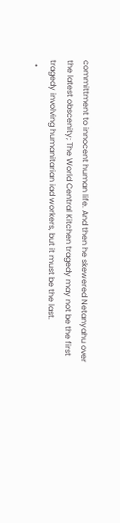committment to innocent human life. And then he skewered Netanyahu over the latest obscenity; The World Central Kitchen tragedy may not be the first tragedy involving humanitarian iad workers, but it must be the last.
  •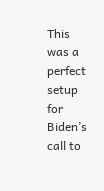This was a perfect setup for Biden’s call to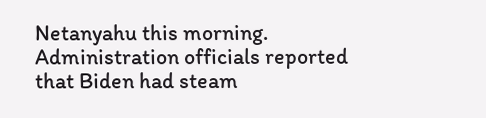Netanyahu this morning. Administration officials reported that Biden had steam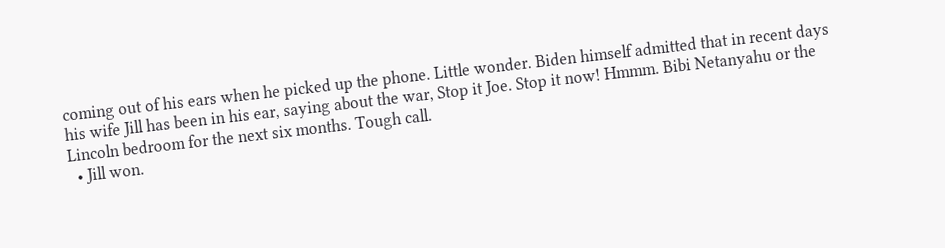coming out of his ears when he picked up the phone. Little wonder. Biden himself admitted that in recent days his wife Jill has been in his ear, saying about the war, Stop it Joe. Stop it now! Hmmm. Bibi Netanyahu or the Lincoln bedroom for the next six months. Tough call.
  • Jill won.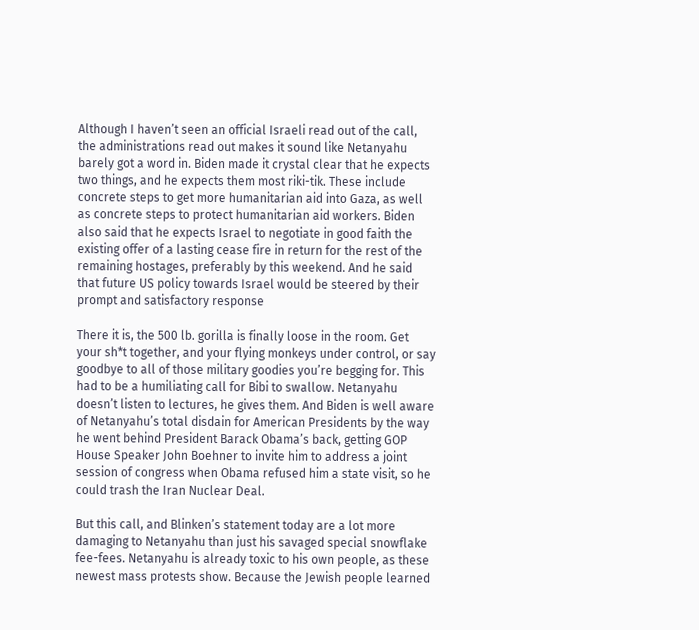Although I haven’t seen an official Israeli read out of the call, the administrations read out makes it sound like Netanyahu barely got a word in. Biden made it crystal clear that he expects two things, and he expects them most riki-tik. These include concrete steps to get more humanitarian aid into Gaza, as well as concrete steps to protect humanitarian aid workers. Biden also said that he expects Israel to negotiate in good faith the existing offer of a lasting cease fire in return for the rest of the remaining hostages, preferably by this weekend. And he said that future US policy towards Israel would be steered by their prompt and satisfactory response

There it is, the 500 lb. gorilla is finally loose in the room. Get your sh*t together, and your flying monkeys under control, or say goodbye to all of those military goodies you’re begging for. This had to be a humiliating call for Bibi to swallow. Netanyahu doesn’t listen to lectures, he gives them. And Biden is well aware of Netanyahu’s total disdain for American Presidents by the way he went behind President Barack Obama’s back, getting GOP House Speaker John Boehner to invite him to address a joint session of congress when Obama refused him a state visit, so he could trash the Iran Nuclear Deal.

But this call, and Blinken’s statement today are a lot more damaging to Netanyahu than just his savaged special snowflake fee-fees. Netanyahu is already toxic to his own people, as these newest mass protests show. Because the Jewish people learned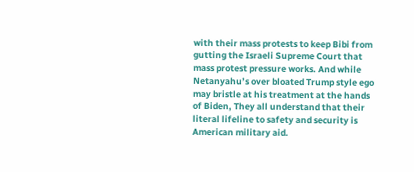with their mass protests to keep Bibi from gutting the Israeli Supreme Court that mass protest pressure works. And while Netanyahu’s over bloated Trump style ego may bristle at his treatment at the hands of Biden, They all understand that their literal lifeline to safety and security is American military aid.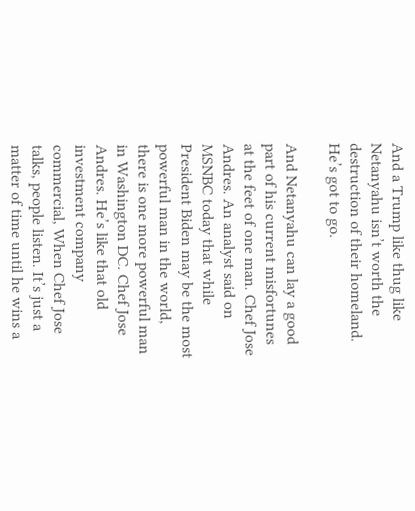And a Trump like thug like Netanyahu isn’t worth the destruction of their homeland. He’s got to go.

And Netanyahu can lay a good part of his current misfortunes at the feet of one man. Chef Jose Andres. An analyst said on MSNBC today that while President Biden may be the most powerful man in the world, there is one more powerful man in Washington DC. Chef Jose Andres. He’s like that old investment company commercial, When Chef Jose talks, people listen. It’s just a matter of time until he wins a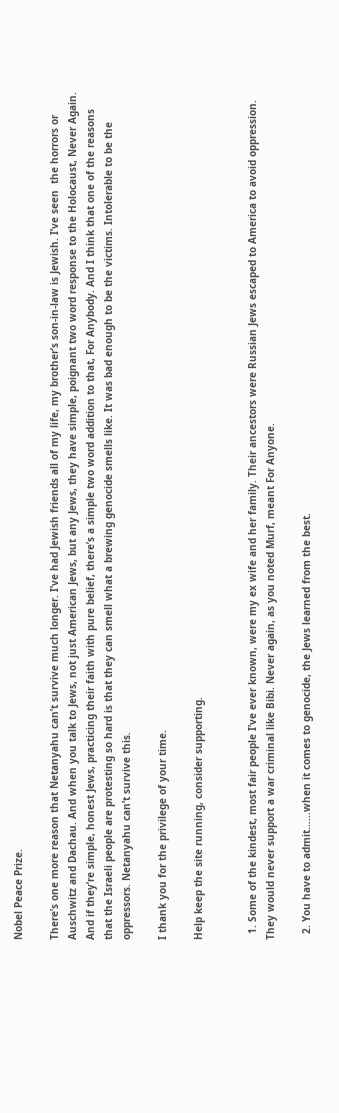Nobel Peace Prize.

There’s one more reason that Netanyahu can’t survive much longer. I’ve had Jewish friends all of my life, my brother’s son-in-law is Jewish. I’ve seen  the horrors or Auschwitz and Dachau. And when you talk to Jews, not just American Jews, but any Jews, they have simple, poignant two word response to the Holocaust, Never Again. And if they’re simple, honest Jews, practicing their faith with pure belief, there’s a simple two word addition to that, For Anybody. And I think that one of the reasons that the Israeli people are protesting so hard is that they can smell what a brewing genocide smells like. It was bad enough to be the victims. Intolerable to be the oppressors. Netanyahu can’t survive this.

I thank you for the privilege of your time.

Help keep the site running, consider supporting.


  1. Some of the kindest, most fair people I’ve ever known, were my ex wife and her family. Their ancestors were Russian Jews escaped to America to avoid oppression. They would never support a war criminal like Bibi. Never again, as you noted Murf, meant For Anyone.

  2. You have to admit……when it comes to genocide, the Jews learned from the best.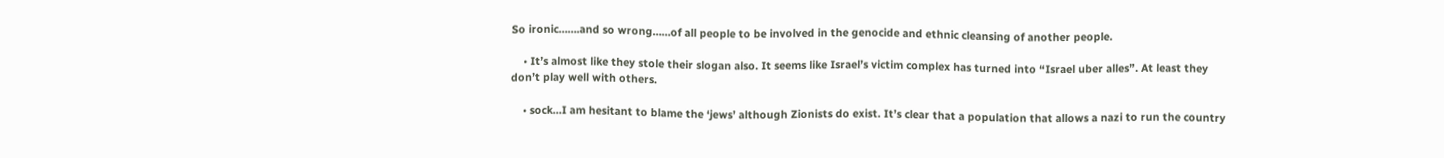So ironic…….and so wrong……of all people to be involved in the genocide and ethnic cleansing of another people.

    • It’s almost like they stole their slogan also. It seems like Israel’s victim complex has turned into “Israel uber alles”. At least they don’t play well with others.

    • sock…I am hesitant to blame the ‘jews’ although Zionists do exist. It’s clear that a population that allows a nazi to run the country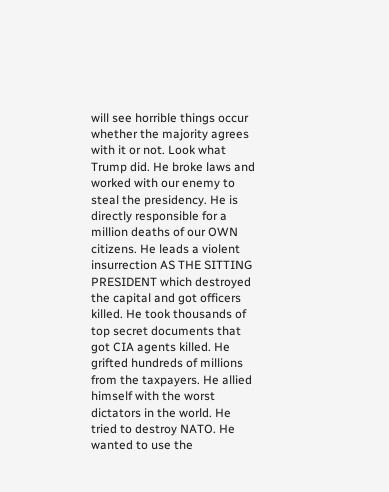will see horrible things occur whether the majority agrees with it or not. Look what Trump did. He broke laws and worked with our enemy to steal the presidency. He is directly responsible for a million deaths of our OWN citizens. He leads a violent insurrection AS THE SITTING PRESIDENT which destroyed the capital and got officers killed. He took thousands of top secret documents that got CIA agents killed. He grifted hundreds of millions from the taxpayers. He allied himself with the worst dictators in the world. He tried to destroy NATO. He wanted to use the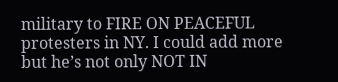military to FIRE ON PEACEFUL protesters in NY. I could add more but he’s not only NOT IN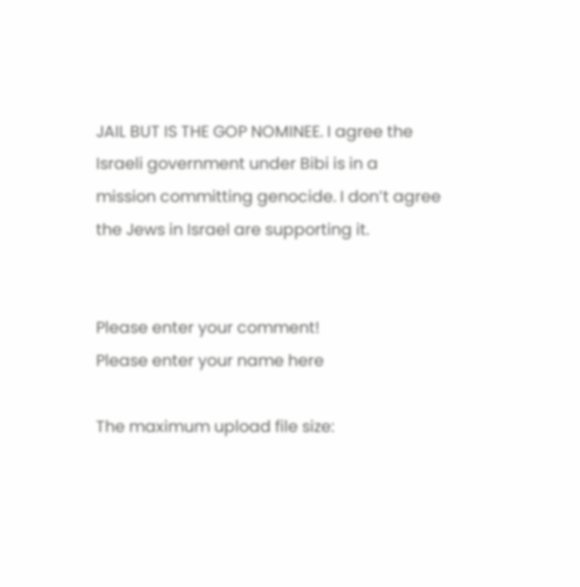JAIL BUT IS THE GOP NOMINEE. I agree the Israeli government under Bibi is in a mission committing genocide. I don’t agree the Jews in Israel are supporting it.


Please enter your comment!
Please enter your name here

The maximum upload file size: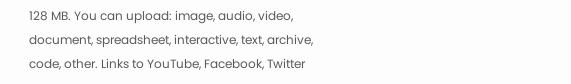128 MB. You can upload: image, audio, video, document, spreadsheet, interactive, text, archive, code, other. Links to YouTube, Facebook, Twitter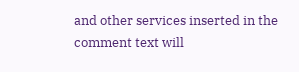and other services inserted in the comment text will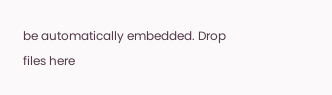be automatically embedded. Drop files here